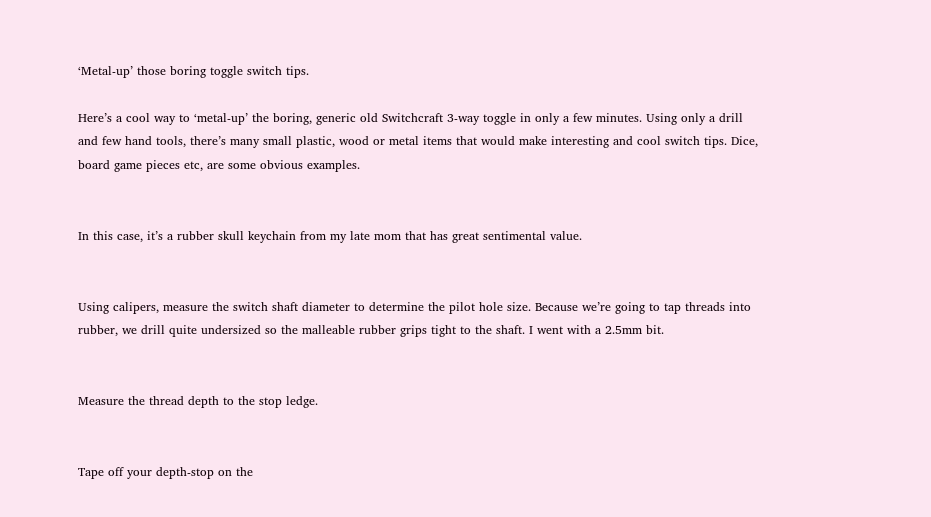‘Metal-up’ those boring toggle switch tips.

Here’s a cool way to ‘metal-up’ the boring, generic old Switchcraft 3-way toggle in only a few minutes. Using only a drill and few hand tools, there’s many small plastic, wood or metal items that would make interesting and cool switch tips. Dice, board game pieces etc, are some obvious examples.


In this case, it’s a rubber skull keychain from my late mom that has great sentimental value.


Using calipers, measure the switch shaft diameter to determine the pilot hole size. Because we’re going to tap threads into rubber, we drill quite undersized so the malleable rubber grips tight to the shaft. I went with a 2.5mm bit.


Measure the thread depth to the stop ledge.


Tape off your depth-stop on the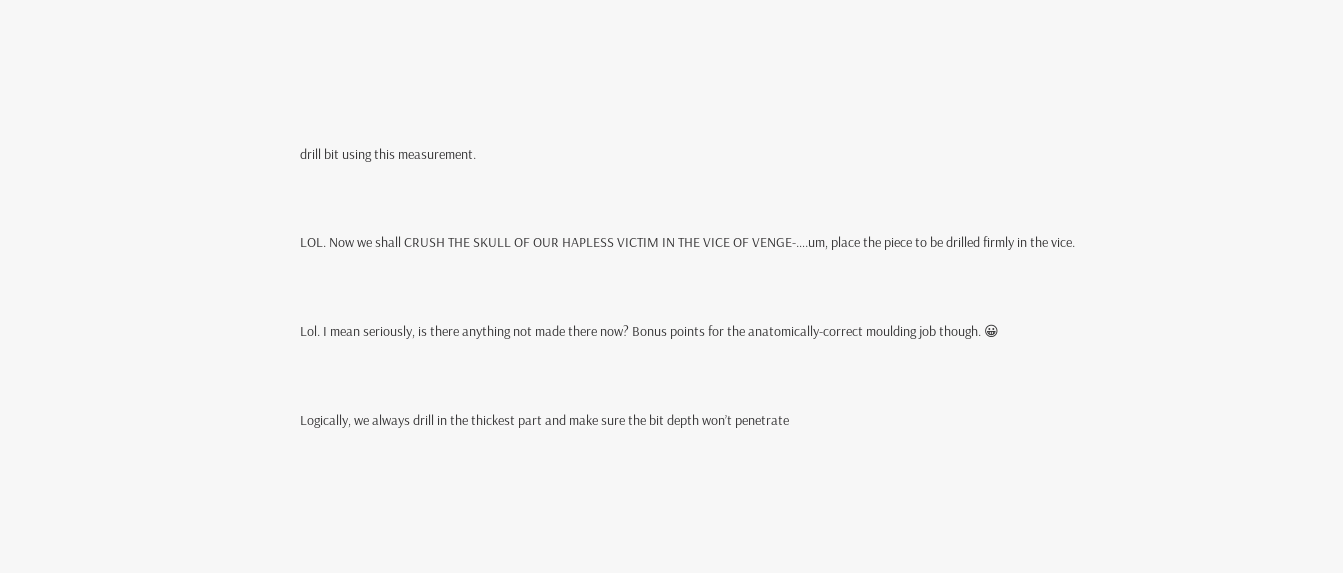drill bit using this measurement.


LOL. Now we shall CRUSH THE SKULL OF OUR HAPLESS VICTIM IN THE VICE OF VENGE-….um, place the piece to be drilled firmly in the vice.


Lol. I mean seriously, is there anything not made there now? Bonus points for the anatomically-correct moulding job though. 😀


Logically, we always drill in the thickest part and make sure the bit depth won’t penetrate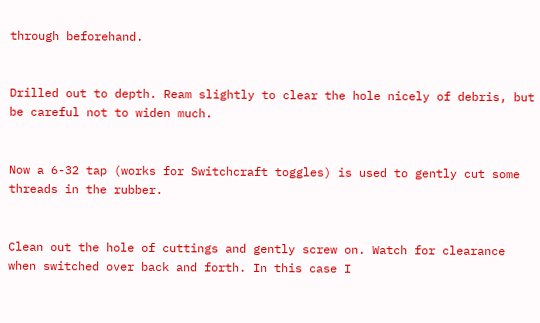through beforehand.


Drilled out to depth. Ream slightly to clear the hole nicely of debris, but be careful not to widen much.


Now a 6-32 tap (works for Switchcraft toggles) is used to gently cut some threads in the rubber.


Clean out the hole of cuttings and gently screw on. Watch for clearance when switched over back and forth. In this case I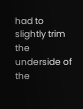had to slightly trim the underside of the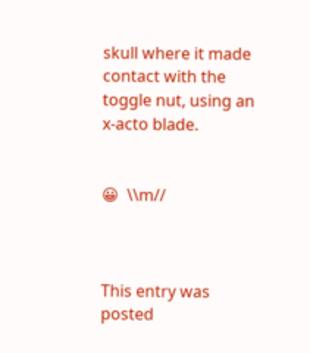skull where it made contact with the toggle nut, using an x-acto blade.


😀  \\m//



This entry was posted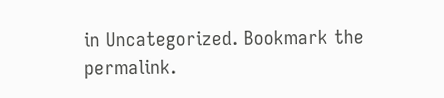in Uncategorized. Bookmark the permalink.